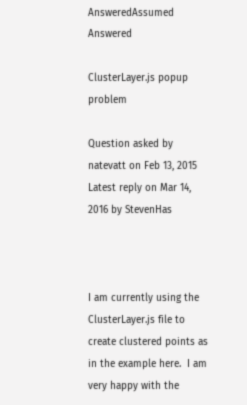AnsweredAssumed Answered

ClusterLayer.js popup problem

Question asked by natevatt on Feb 13, 2015
Latest reply on Mar 14, 2016 by StevenHas



I am currently using the ClusterLayer.js file to create clustered points as in the example here.  I am very happy with the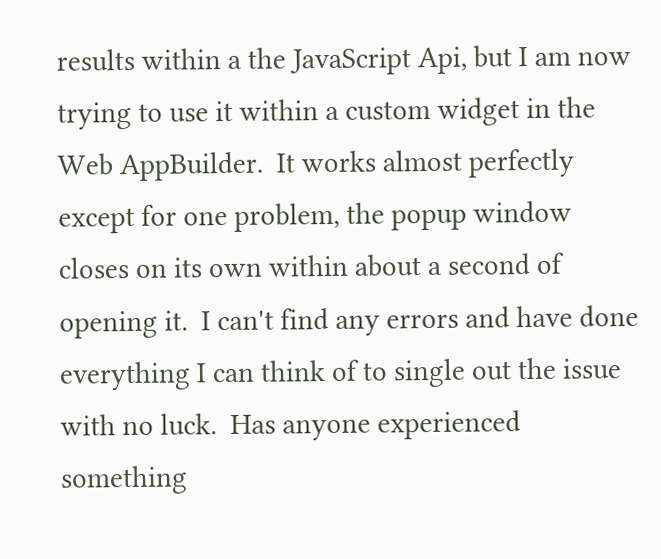results within a the JavaScript Api, but I am now trying to use it within a custom widget in the Web AppBuilder.  It works almost perfectly except for one problem, the popup window closes on its own within about a second of opening it.  I can't find any errors and have done everything I can think of to single out the issue with no luck.  Has anyone experienced something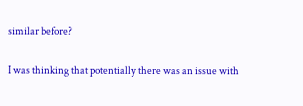similar before?


I was thinking that potentially there was an issue with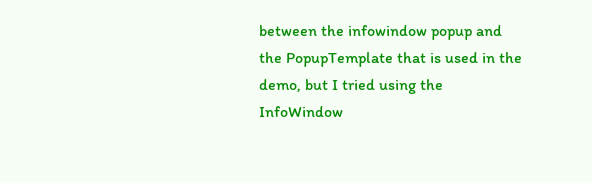between the infowindow popup and the PopupTemplate that is used in the demo, but I tried using the InfoWindow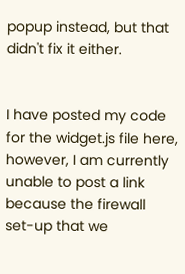popup instead, but that didn't fix it either.


I have posted my code for the widget.js file here, however, I am currently unable to post a link because the firewall set-up that we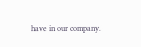have in our company.